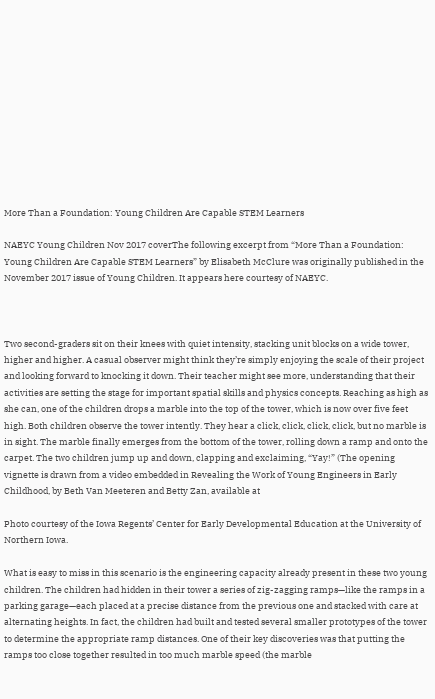More Than a Foundation: Young Children Are Capable STEM Learners

NAEYC Young Children Nov 2017 coverThe following excerpt from “More Than a Foundation: Young Children Are Capable STEM Learners” by Elisabeth McClure was originally published in the November 2017 issue of Young Children. It appears here courtesy of NAEYC.



Two second-graders sit on their knees with quiet intensity, stacking unit blocks on a wide tower, higher and higher. A casual observer might think they’re simply enjoying the scale of their project and looking forward to knocking it down. Their teacher might see more, understanding that their activities are setting the stage for important spatial skills and physics concepts. Reaching as high as she can, one of the children drops a marble into the top of the tower, which is now over five feet high. Both children observe the tower intently. They hear a click, click, click, click, but no marble is in sight. The marble finally emerges from the bottom of the tower, rolling down a ramp and onto the carpet. The two children jump up and down, clapping and exclaiming, “Yay!” (The opening vignette is drawn from a video embedded in Revealing the Work of Young Engineers in Early Childhood, by Beth Van Meeteren and Betty Zan, available at

Photo courtesy of the Iowa Regents’ Center for Early Developmental Education at the University of Northern Iowa.

What is easy to miss in this scenario is the engineering capacity already present in these two young children. The children had hidden in their tower a series of zig-zagging ramps—like the ramps in a parking garage—each placed at a precise distance from the previous one and stacked with care at alternating heights. In fact, the children had built and tested several smaller prototypes of the tower to determine the appropriate ramp distances. One of their key discoveries was that putting the ramps too close together resulted in too much marble speed (the marble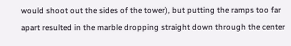would shoot out the sides of the tower), but putting the ramps too far apart resulted in the marble dropping straight down through the center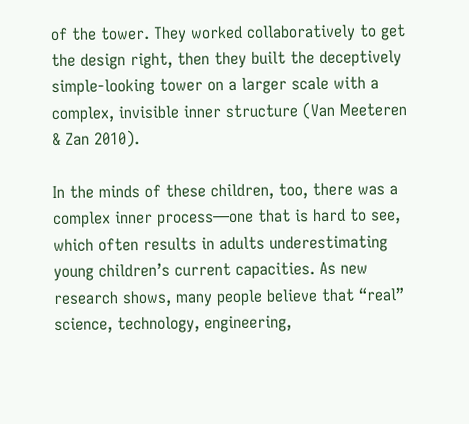of the tower. They worked collaboratively to get the design right, then they built the deceptively simple-looking tower on a larger scale with a complex, invisible inner structure (Van Meeteren & Zan 2010).

In the minds of these children, too, there was a complex inner process—one that is hard to see, which often results in adults underestimating young children’s current capacities. As new research shows, many people believe that “real” science, technology, engineering,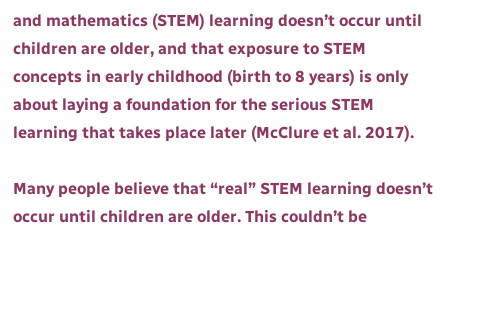and mathematics (STEM) learning doesn’t occur until children are older, and that exposure to STEM concepts in early childhood (birth to 8 years) is only about laying a foundation for the serious STEM learning that takes place later (McClure et al. 2017).

Many people believe that “real” STEM learning doesn’t occur until children are older. This couldn’t be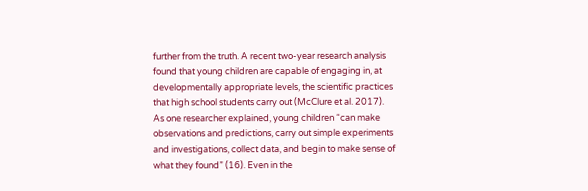further from the truth. A recent two-year research analysis found that young children are capable of engaging in, at developmentally appropriate levels, the scientific practices that high school students carry out (McClure et al. 2017). As one researcher explained, young children “can make observations and predictions, carry out simple experiments and investigations, collect data, and begin to make sense of what they found” (16). Even in the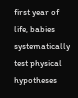first year of life, babies systematically test physical hypotheses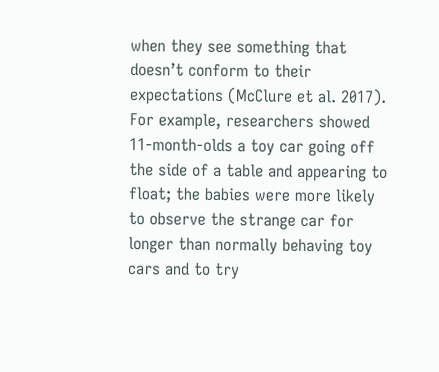when they see something that doesn’t conform to their expectations (McClure et al. 2017). For example, researchers showed 11-month-olds a toy car going off the side of a table and appearing to float; the babies were more likely to observe the strange car for longer than normally behaving toy cars and to try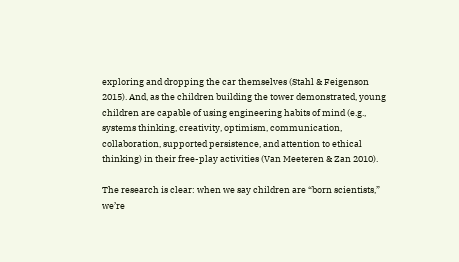exploring and dropping the car themselves (Stahl & Feigenson 2015). And, as the children building the tower demonstrated, young children are capable of using engineering habits of mind (e.g., systems thinking, creativity, optimism, communication, collaboration, supported persistence, and attention to ethical thinking) in their free-play activities (Van Meeteren & Zan 2010).

The research is clear: when we say children are “born scientists,” we’re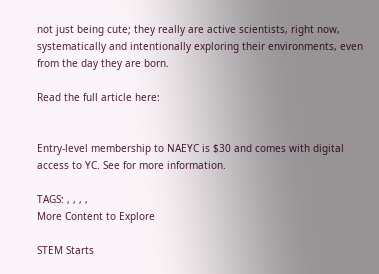not just being cute; they really are active scientists, right now, systematically and intentionally exploring their environments, even from the day they are born.

Read the full article here:


Entry-level membership to NAEYC is $30 and comes with digital access to YC. See for more information.

TAGS: , , , ,
More Content to Explore

STEM Starts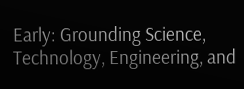Early: Grounding Science, Technology, Engineering, and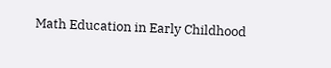Math Education in Early Childhood